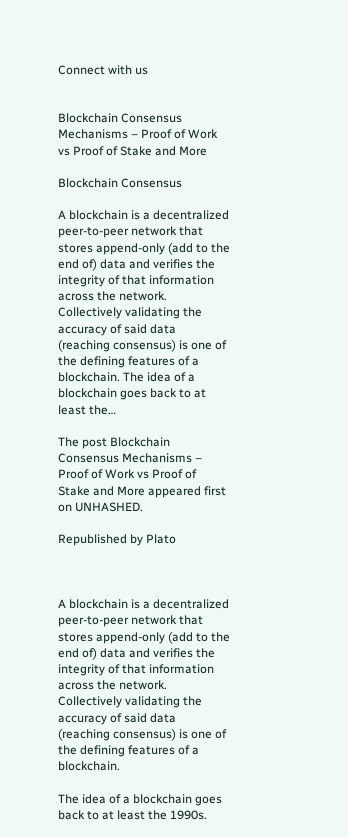Connect with us


Blockchain Consensus Mechanisms – Proof of Work vs Proof of Stake and More

Blockchain Consensus

A blockchain is a decentralized peer-to-peer network that stores append-only (add to the end of) data and verifies the integrity of that information across the network. Collectively validating the accuracy of said data (reaching consensus) is one of the defining features of a blockchain. The idea of a blockchain goes back to at least the…

The post Blockchain Consensus Mechanisms – Proof of Work vs Proof of Stake and More appeared first on UNHASHED.

Republished by Plato



A blockchain is a decentralized peer-to-peer network that stores append-only (add to the end of) data and verifies the integrity of that information across the network. Collectively validating the accuracy of said data (reaching consensus) is one of the defining features of a blockchain.

The idea of a blockchain goes back to at least the 1990s.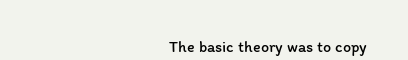The basic theory was to copy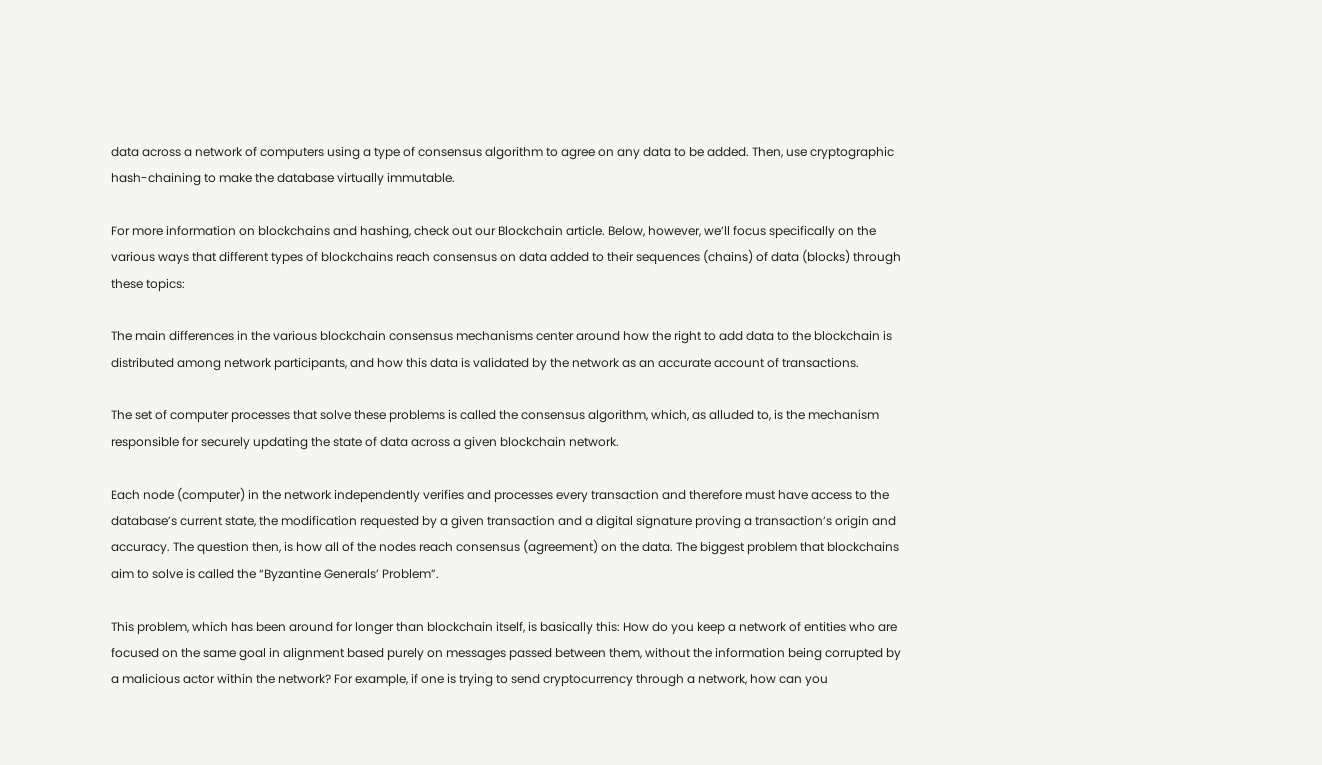data across a network of computers using a type of consensus algorithm to agree on any data to be added. Then, use cryptographic hash-chaining to make the database virtually immutable.

For more information on blockchains and hashing, check out our Blockchain article. Below, however, we’ll focus specifically on the various ways that different types of blockchains reach consensus on data added to their sequences (chains) of data (blocks) through these topics:

The main differences in the various blockchain consensus mechanisms center around how the right to add data to the blockchain is distributed among network participants, and how this data is validated by the network as an accurate account of transactions.

The set of computer processes that solve these problems is called the consensus algorithm, which, as alluded to, is the mechanism responsible for securely updating the state of data across a given blockchain network.

Each node (computer) in the network independently verifies and processes every transaction and therefore must have access to the database’s current state, the modification requested by a given transaction and a digital signature proving a transaction’s origin and accuracy. The question then, is how all of the nodes reach consensus (agreement) on the data. The biggest problem that blockchains aim to solve is called the “Byzantine Generals’ Problem”.

This problem, which has been around for longer than blockchain itself, is basically this: How do you keep a network of entities who are focused on the same goal in alignment based purely on messages passed between them, without the information being corrupted by a malicious actor within the network? For example, if one is trying to send cryptocurrency through a network, how can you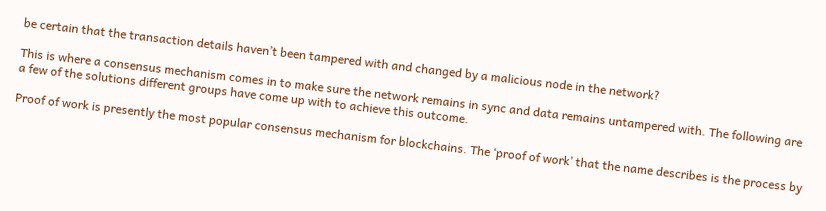be certain that the transaction details haven’t been tampered with and changed by a malicious node in the network?

This is where a consensus mechanism comes in to make sure the network remains in sync and data remains untampered with. The following are a few of the solutions different groups have come up with to achieve this outcome.

Proof of work is presently the most popular consensus mechanism for blockchains. The ‘proof of work’ that the name describes is the process by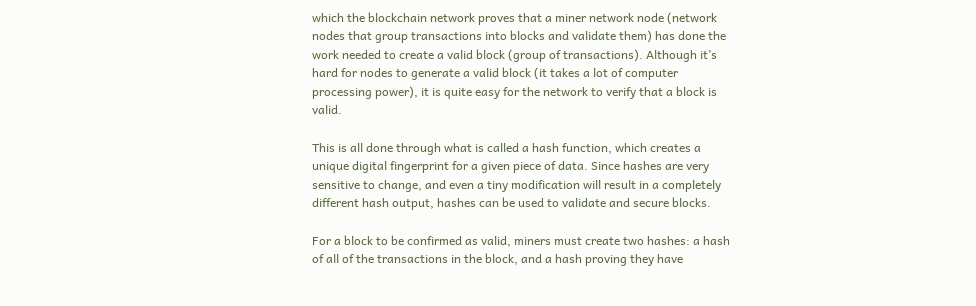which the blockchain network proves that a miner network node (network nodes that group transactions into blocks and validate them) has done the work needed to create a valid block (group of transactions). Although it’s hard for nodes to generate a valid block (it takes a lot of computer processing power), it is quite easy for the network to verify that a block is valid.

This is all done through what is called a hash function, which creates a unique digital fingerprint for a given piece of data. Since hashes are very sensitive to change, and even a tiny modification will result in a completely different hash output, hashes can be used to validate and secure blocks.

For a block to be confirmed as valid, miners must create two hashes: a hash of all of the transactions in the block, and a hash proving they have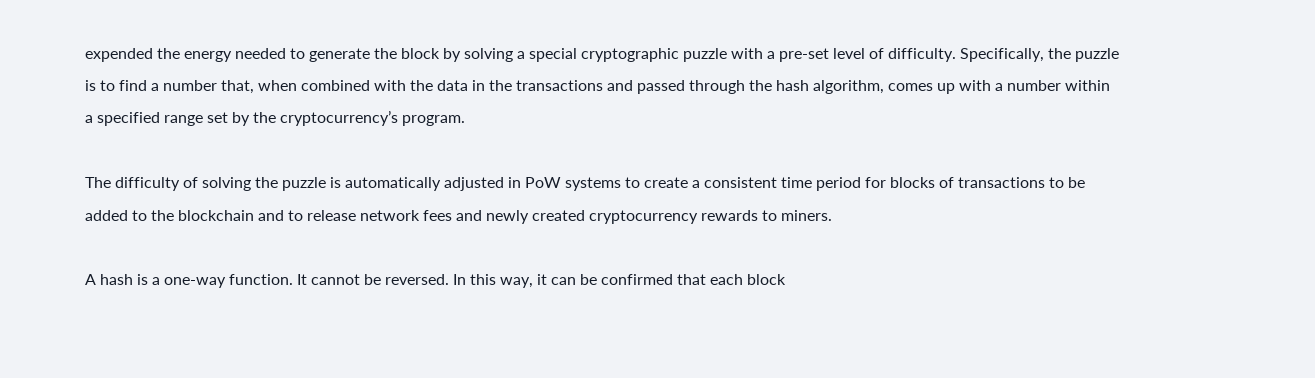expended the energy needed to generate the block by solving a special cryptographic puzzle with a pre-set level of difficulty. Specifically, the puzzle is to find a number that, when combined with the data in the transactions and passed through the hash algorithm, comes up with a number within a specified range set by the cryptocurrency’s program.

The difficulty of solving the puzzle is automatically adjusted in PoW systems to create a consistent time period for blocks of transactions to be added to the blockchain and to release network fees and newly created cryptocurrency rewards to miners.

A hash is a one-way function. It cannot be reversed. In this way, it can be confirmed that each block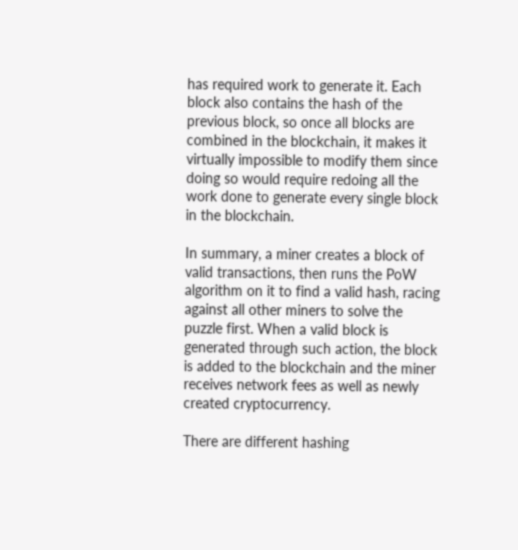has required work to generate it. Each block also contains the hash of the previous block, so once all blocks are combined in the blockchain, it makes it virtually impossible to modify them since doing so would require redoing all the work done to generate every single block in the blockchain.

In summary, a miner creates a block of valid transactions, then runs the PoW algorithm on it to find a valid hash, racing against all other miners to solve the puzzle first. When a valid block is generated through such action, the block is added to the blockchain and the miner receives network fees as well as newly created cryptocurrency.

There are different hashing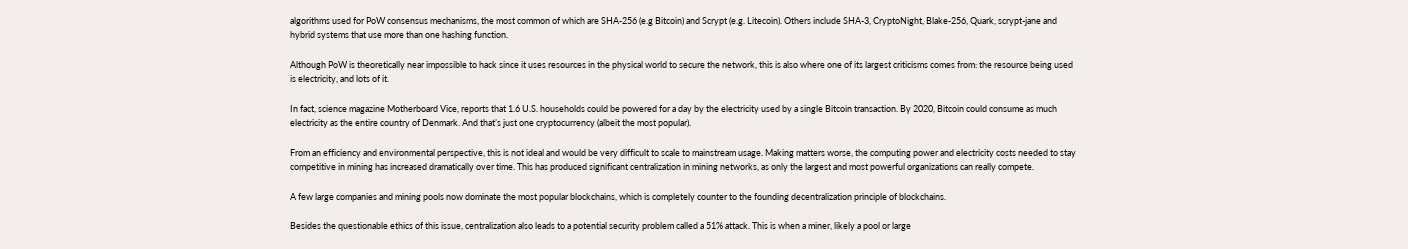algorithms used for PoW consensus mechanisms, the most common of which are SHA-256 (e.g Bitcoin) and Scrypt (e.g. Litecoin). Others include SHA-3, CryptoNight, Blake-256, Quark, scrypt-jane and hybrid systems that use more than one hashing function.

Although PoW is theoretically near impossible to hack since it uses resources in the physical world to secure the network, this is also where one of its largest criticisms comes from: the resource being used is electricity, and lots of it.

In fact, science magazine Motherboard Vice, reports that 1.6 U.S. households could be powered for a day by the electricity used by a single Bitcoin transaction. By 2020, Bitcoin could consume as much electricity as the entire country of Denmark. And that’s just one cryptocurrency (albeit the most popular).

From an efficiency and environmental perspective, this is not ideal and would be very difficult to scale to mainstream usage. Making matters worse, the computing power and electricity costs needed to stay competitive in mining has increased dramatically over time. This has produced significant centralization in mining networks, as only the largest and most powerful organizations can really compete.

A few large companies and mining pools now dominate the most popular blockchains, which is completely counter to the founding decentralization principle of blockchains.

Besides the questionable ethics of this issue, centralization also leads to a potential security problem called a 51% attack. This is when a miner, likely a pool or large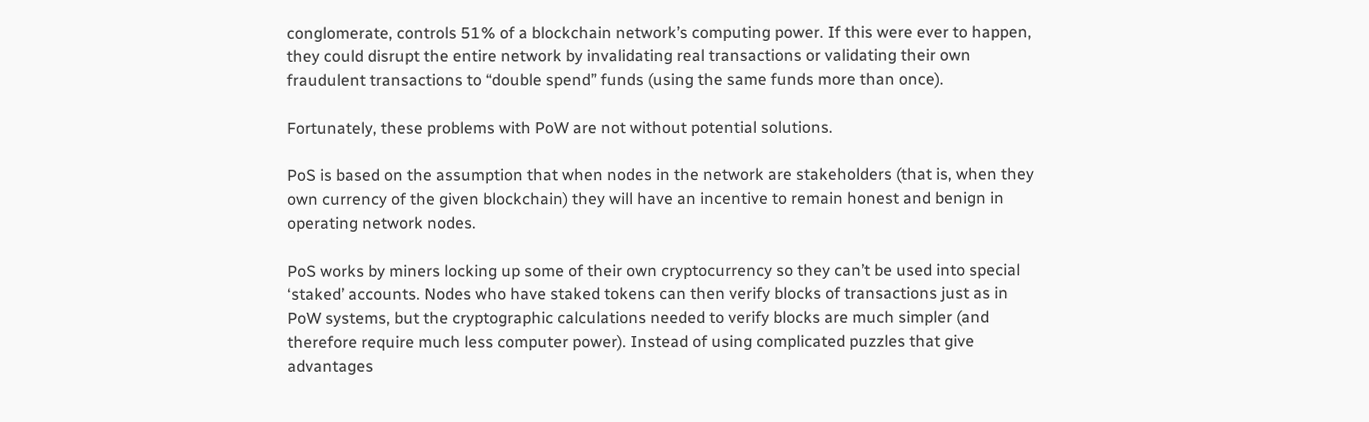conglomerate, controls 51% of a blockchain network’s computing power. If this were ever to happen, they could disrupt the entire network by invalidating real transactions or validating their own fraudulent transactions to “double spend” funds (using the same funds more than once).

Fortunately, these problems with PoW are not without potential solutions.

PoS is based on the assumption that when nodes in the network are stakeholders (that is, when they own currency of the given blockchain) they will have an incentive to remain honest and benign in operating network nodes.

PoS works by miners locking up some of their own cryptocurrency so they can’t be used into special ‘staked’ accounts. Nodes who have staked tokens can then verify blocks of transactions just as in PoW systems, but the cryptographic calculations needed to verify blocks are much simpler (and therefore require much less computer power). Instead of using complicated puzzles that give advantages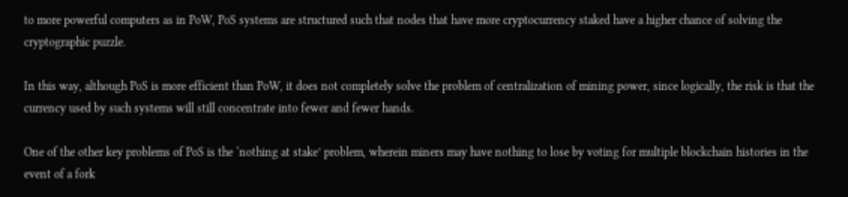to more powerful computers as in PoW, PoS systems are structured such that nodes that have more cryptocurrency staked have a higher chance of solving the cryptographic puzzle.

In this way, although PoS is more efficient than PoW, it does not completely solve the problem of centralization of mining power, since logically, the risk is that the currency used by such systems will still concentrate into fewer and fewer hands.

One of the other key problems of PoS is the ‘nothing at stake’ problem, wherein miners may have nothing to lose by voting for multiple blockchain histories in the event of a fork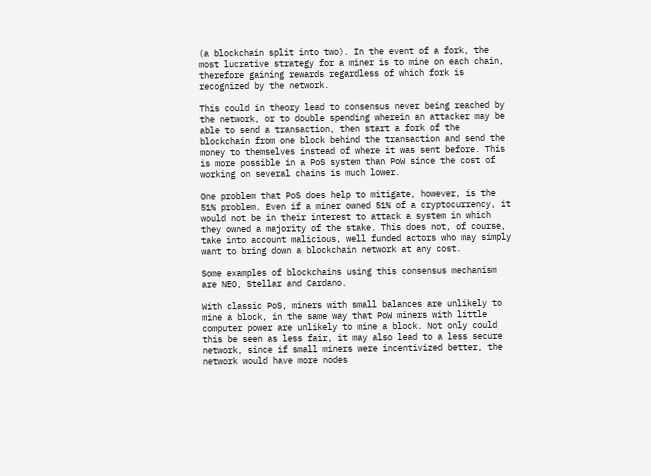(a blockchain split into two). In the event of a fork, the most lucrative strategy for a miner is to mine on each chain, therefore gaining rewards regardless of which fork is recognized by the network.

This could in theory lead to consensus never being reached by the network, or to double spending wherein an attacker may be able to send a transaction, then start a fork of the blockchain from one block behind the transaction and send the money to themselves instead of where it was sent before. This is more possible in a PoS system than PoW since the cost of working on several chains is much lower.

One problem that PoS does help to mitigate, however, is the 51% problem. Even if a miner owned 51% of a cryptocurrency, it would not be in their interest to attack a system in which they owned a majority of the stake. This does not, of course, take into account malicious, well funded actors who may simply want to bring down a blockchain network at any cost.

Some examples of blockchains using this consensus mechanism are NEO, Stellar and Cardano.

With classic PoS, miners with small balances are unlikely to mine a block, in the same way that PoW miners with little computer power are unlikely to mine a block. Not only could this be seen as less fair, it may also lead to a less secure network, since if small miners were incentivized better, the network would have more nodes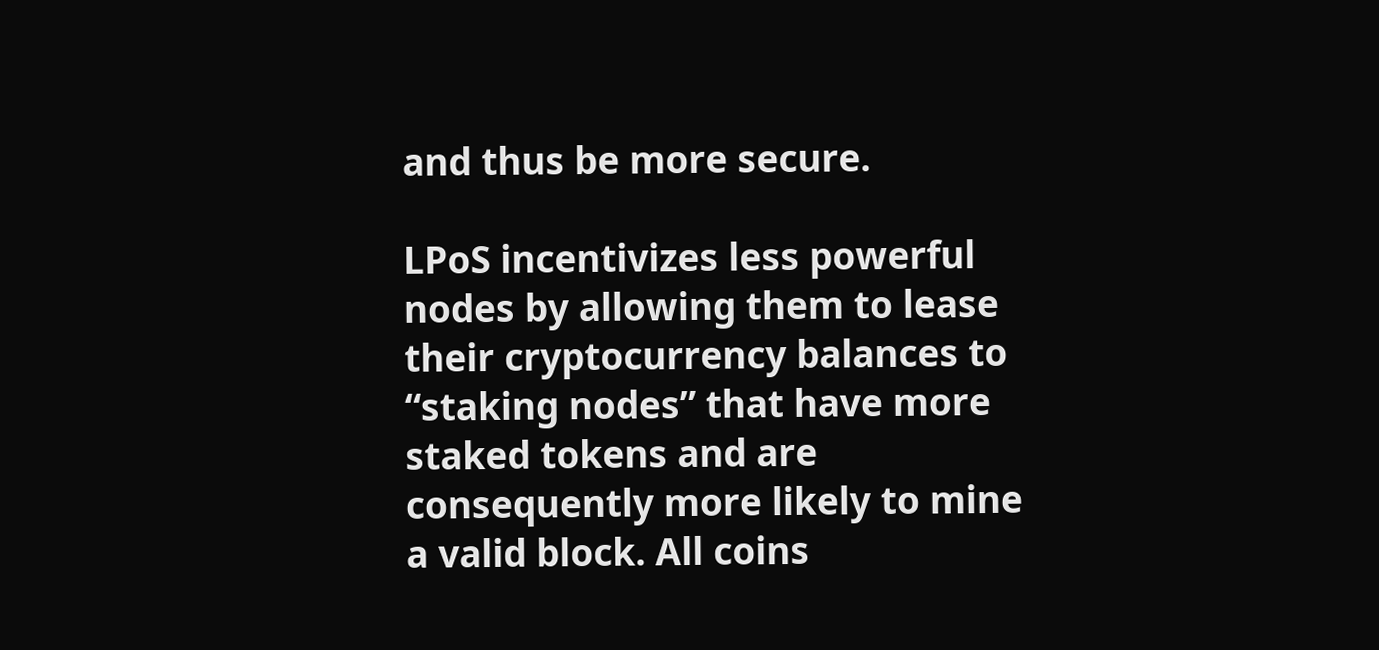and thus be more secure.

LPoS incentivizes less powerful nodes by allowing them to lease their cryptocurrency balances to “staking nodes” that have more staked tokens and are consequently more likely to mine a valid block. All coins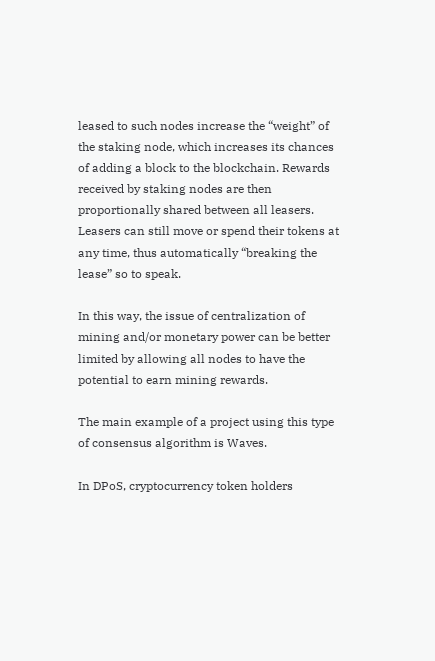leased to such nodes increase the “weight” of the staking node, which increases its chances of adding a block to the blockchain. Rewards received by staking nodes are then proportionally shared between all leasers. Leasers can still move or spend their tokens at any time, thus automatically “breaking the lease” so to speak.

In this way, the issue of centralization of mining and/or monetary power can be better limited by allowing all nodes to have the potential to earn mining rewards.

The main example of a project using this type of consensus algorithm is Waves.

In DPoS, cryptocurrency token holders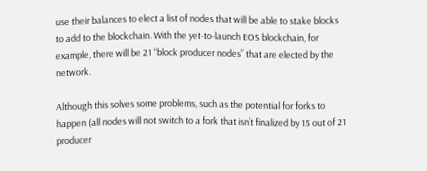use their balances to elect a list of nodes that will be able to stake blocks to add to the blockchain. With the yet-to-launch EOS blockchain, for example, there will be 21 “block producer nodes” that are elected by the network.

Although this solves some problems, such as the potential for forks to happen (all nodes will not switch to a fork that isn’t finalized by 15 out of 21 producer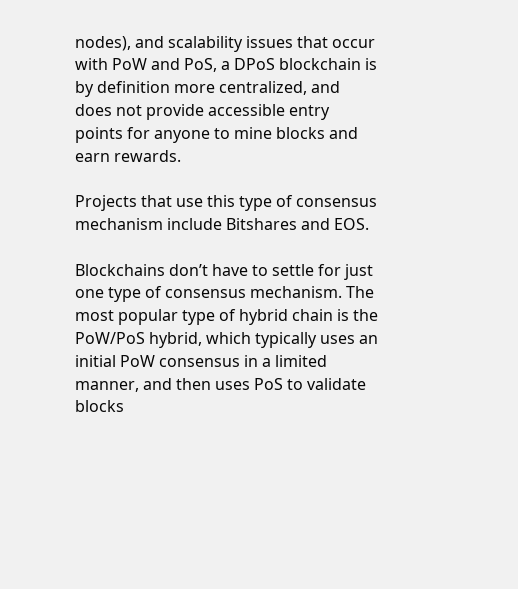nodes), and scalability issues that occur with PoW and PoS, a DPoS blockchain is by definition more centralized, and does not provide accessible entry points for anyone to mine blocks and earn rewards.

Projects that use this type of consensus mechanism include Bitshares and EOS.

Blockchains don’t have to settle for just one type of consensus mechanism. The most popular type of hybrid chain is the PoW/PoS hybrid, which typically uses an initial PoW consensus in a limited manner, and then uses PoS to validate blocks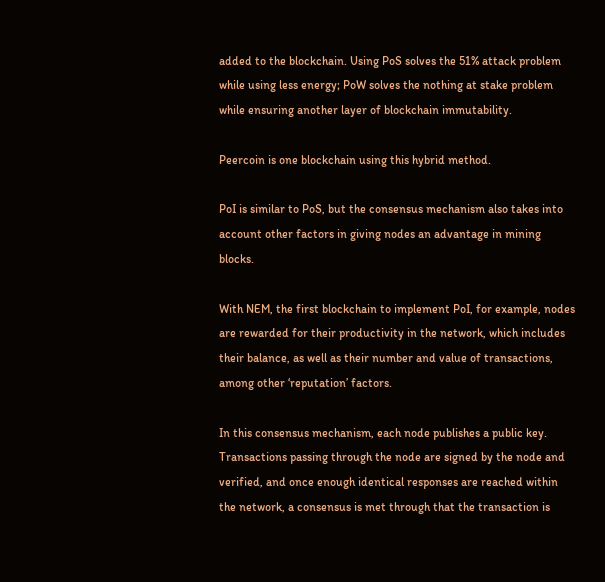added to the blockchain. Using PoS solves the 51% attack problem while using less energy; PoW solves the nothing at stake problem while ensuring another layer of blockchain immutability.

Peercoin is one blockchain using this hybrid method.

PoI is similar to PoS, but the consensus mechanism also takes into account other factors in giving nodes an advantage in mining blocks.

With NEM, the first blockchain to implement PoI, for example, nodes are rewarded for their productivity in the network, which includes their balance, as well as their number and value of transactions, among other ‘reputation’ factors.

In this consensus mechanism, each node publishes a public key. Transactions passing through the node are signed by the node and verified, and once enough identical responses are reached within the network, a consensus is met through that the transaction is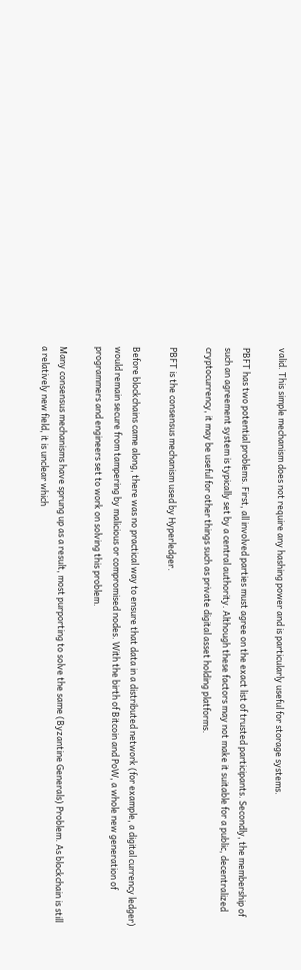valid. This simple mechanism does not require any hashing power and is particularly useful for storage systems.

PBFT has two potential problems. First, all involved parties must agree on the exact list of trusted participants. Secondly, the membership of such an agreement system is typically set by a central authority. Although these factors may not make it suitable for a public, decentralized cryptocurrency, it may be useful for other things such as private digital asset holding platforms.

PBFT is the consensus mechanism used by Hyperledger.

Before blockchains came along, there was no practical way to ensure that data in a distributed network (for example, a digital currency ledger) would remain secure from tampering by malicious or compromised nodes. With the birth of Bitcoin and PoW, a whole new generation of programmers and engineers set to work on solving this problem.

Many consensus mechanisms have sprung up as a result, most purporting to solve the same (Byzantine Generals) Problem. As blockchain is still a relatively new field, it is unclear which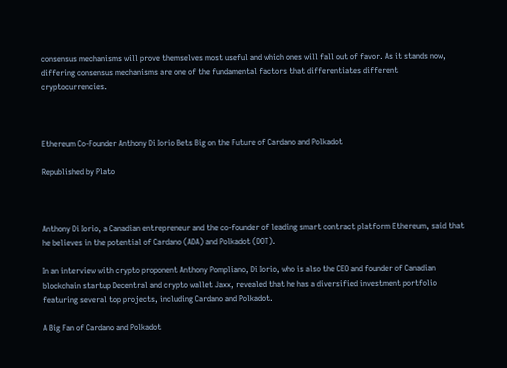consensus mechanisms will prove themselves most useful and which ones will fall out of favor. As it stands now, differing consensus mechanisms are one of the fundamental factors that differentiates different cryptocurrencies.



Ethereum Co-Founder Anthony Di Iorio Bets Big on the Future of Cardano and Polkadot

Republished by Plato



Anthony Di Iorio, a Canadian entrepreneur and the co-founder of leading smart contract platform Ethereum, said that he believes in the potential of Cardano (ADA) and Polkadot (DOT).

In an interview with crypto proponent Anthony Pompliano, Di Iorio, who is also the CEO and founder of Canadian blockchain startup Decentral and crypto wallet Jaxx, revealed that he has a diversified investment portfolio featuring several top projects, including Cardano and Polkadot.

A Big Fan of Cardano and Polkadot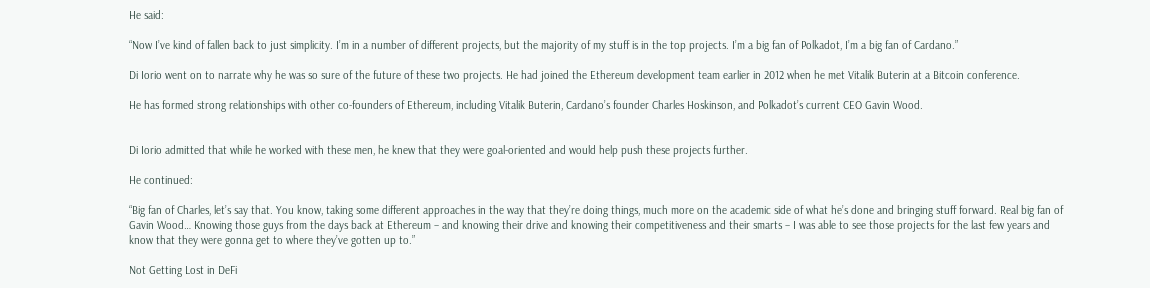He said:

“Now I’ve kind of fallen back to just simplicity. I’m in a number of different projects, but the majority of my stuff is in the top projects. I’m a big fan of Polkadot, I’m a big fan of Cardano.”

Di Iorio went on to narrate why he was so sure of the future of these two projects. He had joined the Ethereum development team earlier in 2012 when he met Vitalik Buterin at a Bitcoin conference.

He has formed strong relationships with other co-founders of Ethereum, including Vitalik Buterin, Cardano’s founder Charles Hoskinson, and Polkadot’s current CEO Gavin Wood.


Di Iorio admitted that while he worked with these men, he knew that they were goal-oriented and would help push these projects further.

He continued:

“Big fan of Charles, let’s say that. You know, taking some different approaches in the way that they’re doing things, much more on the academic side of what he’s done and bringing stuff forward. Real big fan of Gavin Wood… Knowing those guys from the days back at Ethereum – and knowing their drive and knowing their competitiveness and their smarts – I was able to see those projects for the last few years and know that they were gonna get to where they’ve gotten up to.”

Not Getting Lost in DeFi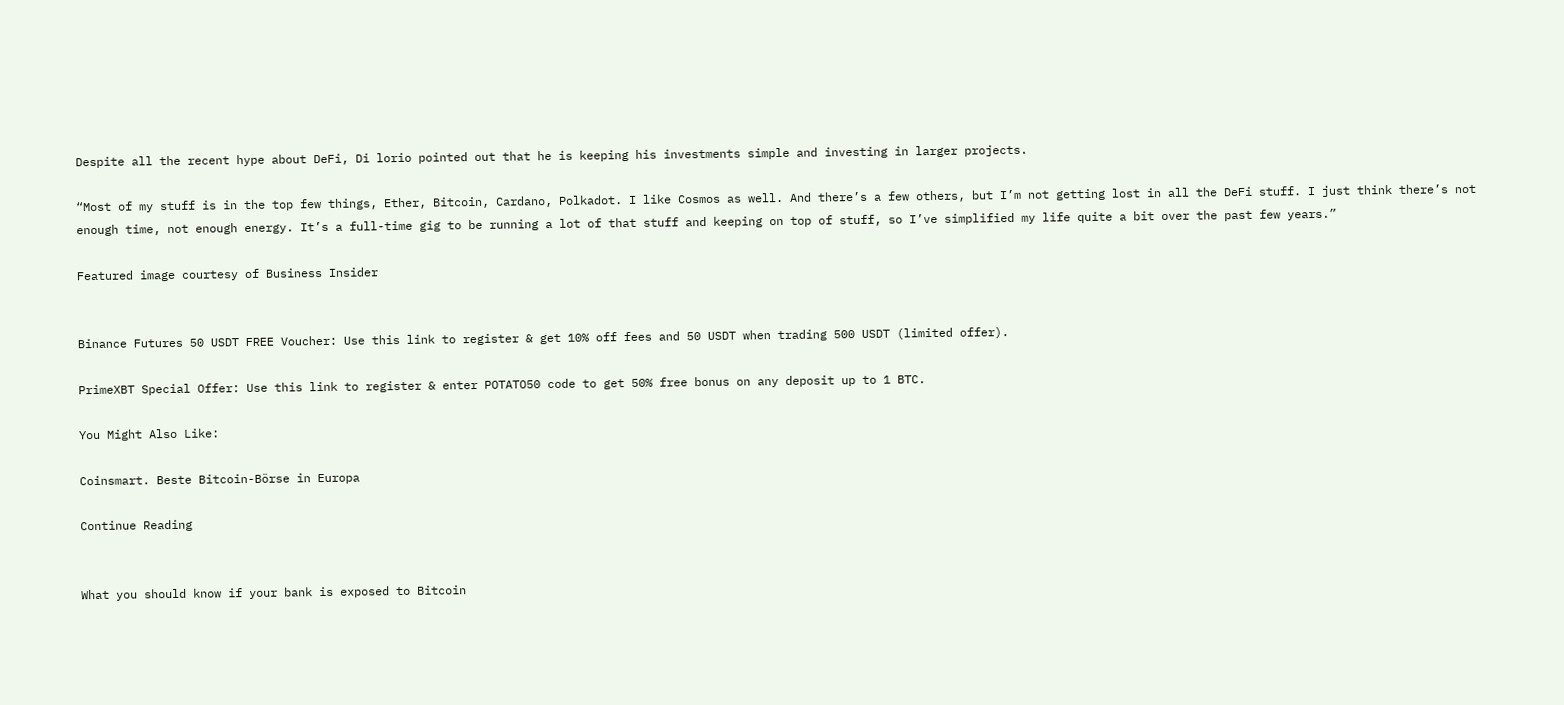Despite all the recent hype about DeFi, Di lorio pointed out that he is keeping his investments simple and investing in larger projects.

“Most of my stuff is in the top few things, Ether, Bitcoin, Cardano, Polkadot. I like Cosmos as well. And there’s a few others, but I’m not getting lost in all the DeFi stuff. I just think there’s not enough time, not enough energy. It’s a full-time gig to be running a lot of that stuff and keeping on top of stuff, so I’ve simplified my life quite a bit over the past few years.”

Featured image courtesy of Business Insider


Binance Futures 50 USDT FREE Voucher: Use this link to register & get 10% off fees and 50 USDT when trading 500 USDT (limited offer).

PrimeXBT Special Offer: Use this link to register & enter POTATO50 code to get 50% free bonus on any deposit up to 1 BTC.

You Might Also Like:

Coinsmart. Beste Bitcoin-Börse in Europa

Continue Reading


What you should know if your bank is exposed to Bitcoin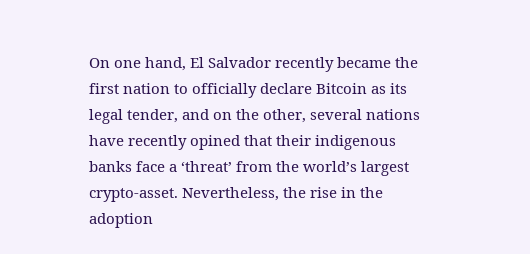On one hand, El Salvador recently became the first nation to officially declare Bitcoin as its legal tender, and on the other, several nations have recently opined that their indigenous banks face a ‘threat’ from the world’s largest crypto-asset. Nevertheless, the rise in the adoption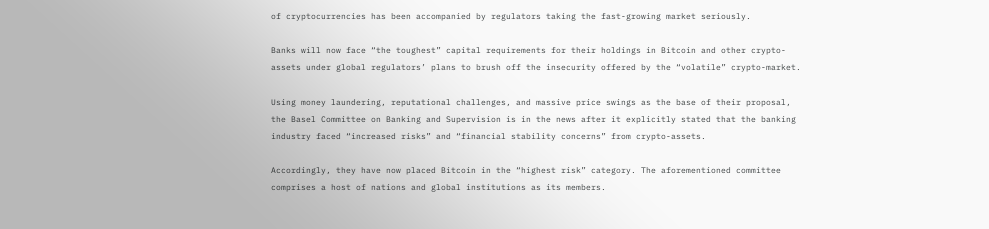of cryptocurrencies has been accompanied by regulators taking the fast-growing market seriously.

Banks will now face “the toughest” capital requirements for their holdings in Bitcoin and other crypto-assets under global regulators’ plans to brush off the insecurity offered by the “volatile” crypto-market.

Using money laundering, reputational challenges, and massive price swings as the base of their proposal, the Basel Committee on Banking and Supervision is in the news after it explicitly stated that the banking industry faced “increased risks” and “financial stability concerns” from crypto-assets.

Accordingly, they have now placed Bitcoin in the “highest risk” category. The aforementioned committee comprises a host of nations and global institutions as its members.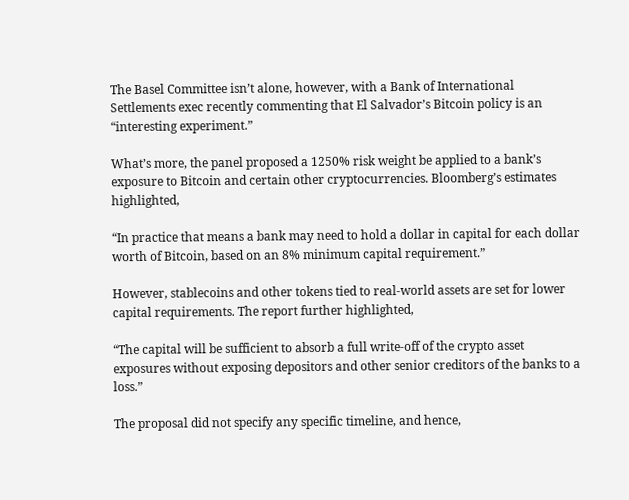The Basel Committee isn’t alone, however, with a Bank of International Settlements exec recently commenting that El Salvador’s Bitcoin policy is an “interesting experiment.”

What’s more, the panel proposed a 1250% risk weight be applied to a bank’s exposure to Bitcoin and certain other cryptocurrencies. Bloomberg’s estimates highlighted,

“In practice that means a bank may need to hold a dollar in capital for each dollar worth of Bitcoin, based on an 8% minimum capital requirement.”

However, stablecoins and other tokens tied to real-world assets are set for lower capital requirements. The report further highlighted,

“The capital will be sufficient to absorb a full write-off of the crypto asset exposures without exposing depositors and other senior creditors of the banks to a loss.”

The proposal did not specify any specific timeline, and hence,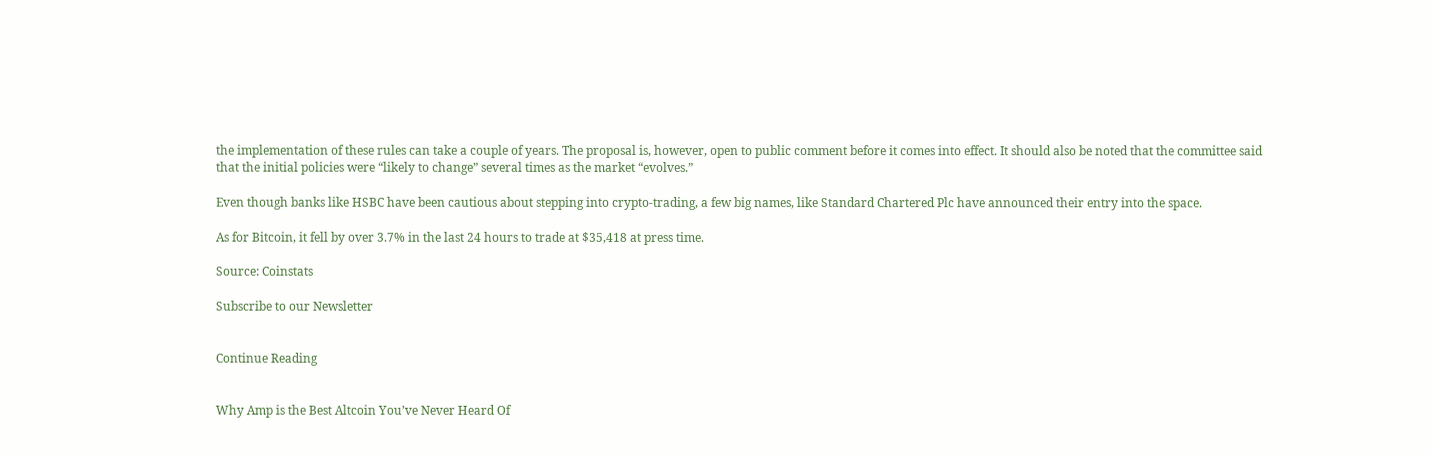the implementation of these rules can take a couple of years. The proposal is, however, open to public comment before it comes into effect. It should also be noted that the committee said that the initial policies were “likely to change” several times as the market “evolves.”

Even though banks like HSBC have been cautious about stepping into crypto-trading, a few big names, like Standard Chartered Plc have announced their entry into the space.

As for Bitcoin, it fell by over 3.7% in the last 24 hours to trade at $35,418 at press time.

Source: Coinstats

Subscribe to our Newsletter


Continue Reading


Why Amp is the Best Altcoin You’ve Never Heard Of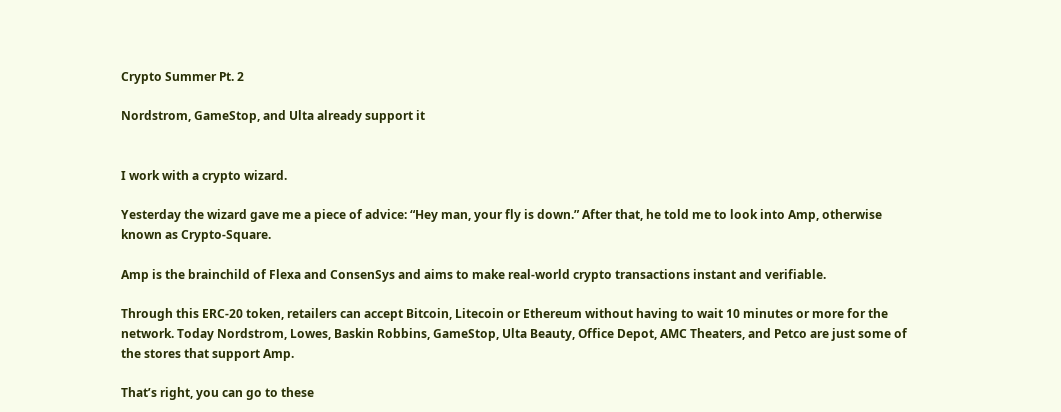Crypto Summer Pt. 2

Nordstrom, GameStop, and Ulta already support it


I work with a crypto wizard.

Yesterday the wizard gave me a piece of advice: “Hey man, your fly is down.” After that, he told me to look into Amp, otherwise known as Crypto-Square.

Amp is the brainchild of Flexa and ConsenSys and aims to make real-world crypto transactions instant and verifiable.

Through this ERC-20 token, retailers can accept Bitcoin, Litecoin or Ethereum without having to wait 10 minutes or more for the network. Today Nordstrom, Lowes, Baskin Robbins, GameStop, Ulta Beauty, Office Depot, AMC Theaters, and Petco are just some of the stores that support Amp.

That’s right, you can go to these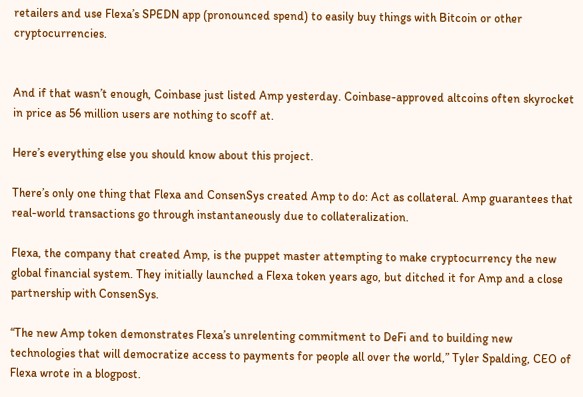retailers and use Flexa’s SPEDN app (pronounced spend) to easily buy things with Bitcoin or other cryptocurrencies.


And if that wasn’t enough, Coinbase just listed Amp yesterday. Coinbase-approved altcoins often skyrocket in price as 56 million users are nothing to scoff at.

Here’s everything else you should know about this project.

There’s only one thing that Flexa and ConsenSys created Amp to do: Act as collateral. Amp guarantees that real-world transactions go through instantaneously due to collateralization.

Flexa, the company that created Amp, is the puppet master attempting to make cryptocurrency the new global financial system. They initially launched a Flexa token years ago, but ditched it for Amp and a close partnership with ConsenSys.

“The new Amp token demonstrates Flexa’s unrelenting commitment to DeFi and to building new technologies that will democratize access to payments for people all over the world,” Tyler Spalding, CEO of Flexa wrote in a blogpost.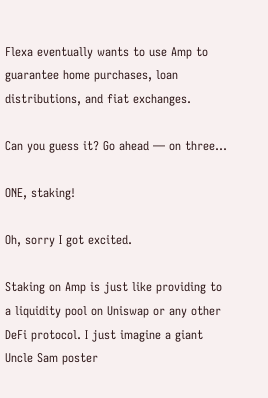Flexa eventually wants to use Amp to guarantee home purchases, loan distributions, and fiat exchanges.

Can you guess it? Go ahead — on three…

ONE, staking!

Oh, sorry I got excited.

Staking on Amp is just like providing to a liquidity pool on Uniswap or any other DeFi protocol. I just imagine a giant Uncle Sam poster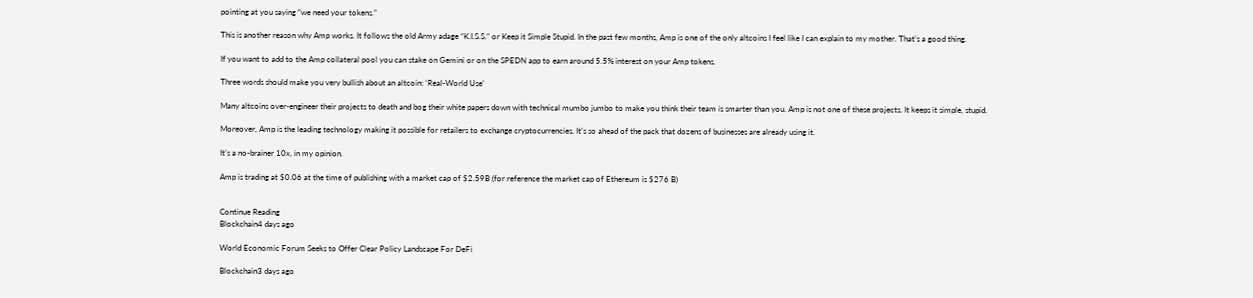pointing at you saying “we need your tokens.”

This is another reason why Amp works. It follows the old Army adage “K.I.S.S.” or Keep it Simple Stupid. In the past few months, Amp is one of the only altcoins I feel like I can explain to my mother. That’s a good thing.

If you want to add to the Amp collateral pool you can stake on Gemini or on the SPEDN app to earn around 5.5% interest on your Amp tokens.

Three words should make you very bullish about an altcoin: ‘Real-World Use’

Many altcoins over-engineer their projects to death and bog their white papers down with technical mumbo jumbo to make you think their team is smarter than you. Amp is not one of these projects. It keeps it simple, stupid.

Moreover, Amp is the leading technology making it possible for retailers to exchange cryptocurrencies. It’s so ahead of the pack that dozens of businesses are already using it.

It’s a no-brainer 10x, in my opinion.

Amp is trading at $0.06 at the time of publishing with a market cap of $2.59B (for reference the market cap of Ethereum is $276 B)


Continue Reading
Blockchain4 days ago

World Economic Forum Seeks to Offer Clear Policy Landscape For DeFi

Blockchain3 days ago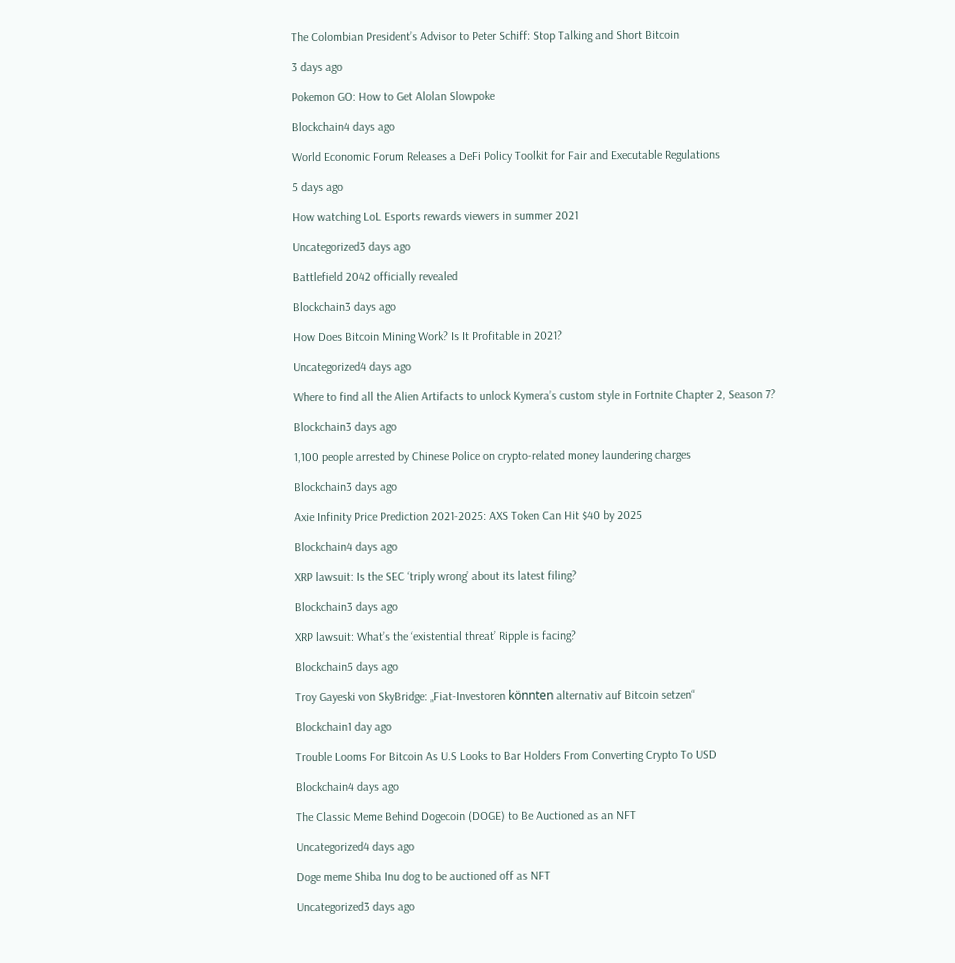The Colombian President’s Advisor to Peter Schiff: Stop Talking and Short Bitcoin

3 days ago

Pokemon GO: How to Get Alolan Slowpoke

Blockchain4 days ago

World Economic Forum Releases a DeFi Policy Toolkit for Fair and Executable Regulations

5 days ago

How watching LoL Esports rewards viewers in summer 2021

Uncategorized3 days ago

Battlefield 2042 officially revealed

Blockchain3 days ago

How Does Bitcoin Mining Work? Is It Profitable in 2021?

Uncategorized4 days ago

Where to find all the Alien Artifacts to unlock Kymera’s custom style in Fortnite Chapter 2, Season 7?

Blockchain3 days ago

1,100 people arrested by Chinese Police on crypto-related money laundering charges

Blockchain3 days ago

Axie Infinity Price Prediction 2021-2025: AXS Token Can Hit $40 by 2025

Blockchain4 days ago

XRP lawsuit: Is the SEC ‘triply wrong’ about its latest filing?

Blockchain3 days ago

XRP lawsuit: What’s the ‘existential threat’ Ripple is facing?

Blockchain5 days ago

Troy Gayeski von SkyBridge: „Fiat-Investoren könnten alternativ auf Bitcoin setzen“

Blockchain1 day ago

Trouble Looms For Bitcoin As U.S Looks to Bar Holders From Converting Crypto To USD

Blockchain4 days ago

The Classic Meme Behind Dogecoin (DOGE) to Be Auctioned as an NFT

Uncategorized4 days ago

Doge meme Shiba Inu dog to be auctioned off as NFT

Uncategorized3 days ago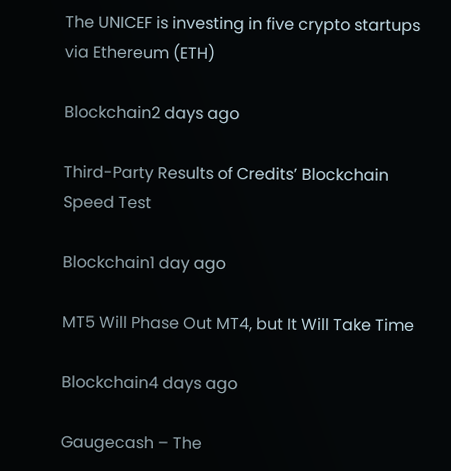The UNICEF is investing in five crypto startups via Ethereum (ETH)

Blockchain2 days ago

Third-Party Results of Credits’ Blockchain Speed Test

Blockchain1 day ago

MT5 Will Phase Out MT4, but It Will Take Time

Blockchain4 days ago

Gaugecash – The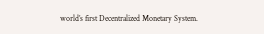world’s first Decentralized Monetary System.